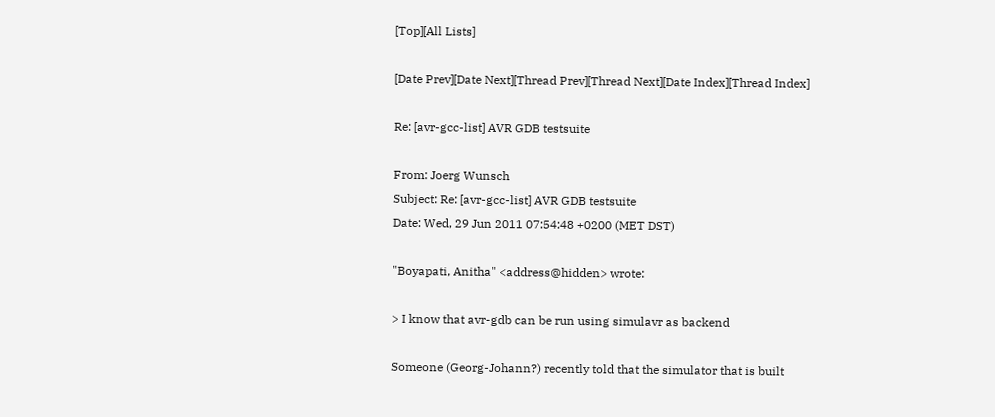[Top][All Lists]

[Date Prev][Date Next][Thread Prev][Thread Next][Date Index][Thread Index]

Re: [avr-gcc-list] AVR GDB testsuite

From: Joerg Wunsch
Subject: Re: [avr-gcc-list] AVR GDB testsuite
Date: Wed, 29 Jun 2011 07:54:48 +0200 (MET DST)

"Boyapati, Anitha" <address@hidden> wrote:

> I know that avr-gdb can be run using simulavr as backend

Someone (Georg-Johann?) recently told that the simulator that is built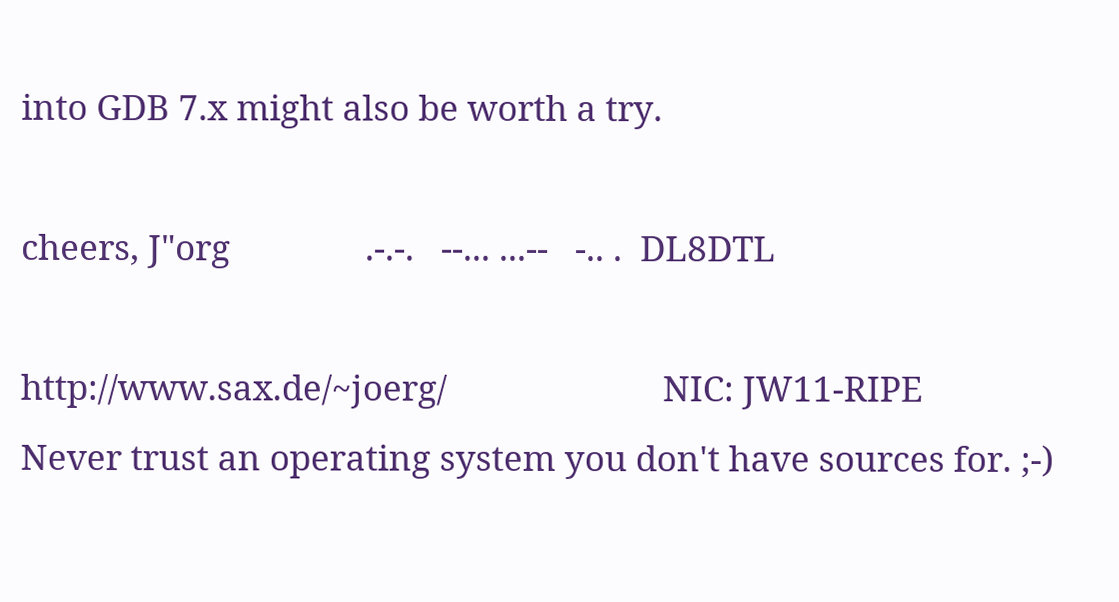into GDB 7.x might also be worth a try.

cheers, J"org               .-.-.   --... ...--   -.. .  DL8DTL

http://www.sax.de/~joerg/                        NIC: JW11-RIPE
Never trust an operating system you don't have sources for. ;-)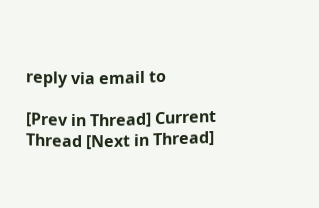reply via email to

[Prev in Thread] Current Thread [Next in Thread]